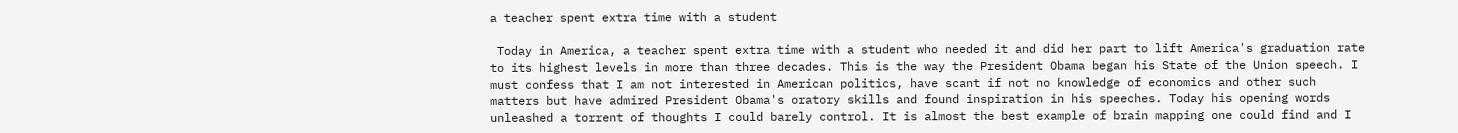a teacher spent extra time with a student

 Today in America, a teacher spent extra time with a student who needed it and did her part to lift America's graduation rate to its highest levels in more than three decades. This is the way the President Obama began his State of the Union speech. I must confess that I am not interested in American politics, have scant if not no knowledge of economics and other such matters but have admired President Obama's oratory skills and found inspiration in his speeches. Today his opening words unleashed a torrent of thoughts I could barely control. It is almost the best example of brain mapping one could find and I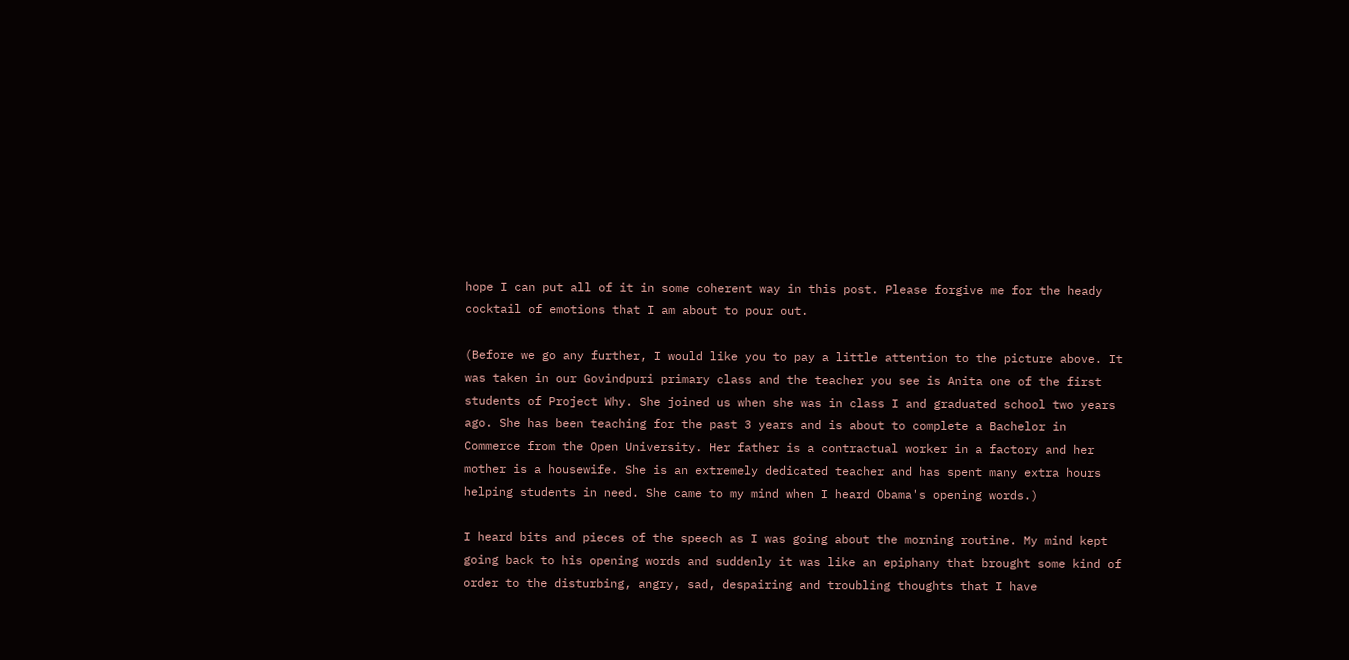hope I can put all of it in some coherent way in this post. Please forgive me for the heady cocktail of emotions that I am about to pour out.

(Before we go any further, I would like you to pay a little attention to the picture above. It was taken in our Govindpuri primary class and the teacher you see is Anita one of the first students of Project Why. She joined us when she was in class I and graduated school two years ago. She has been teaching for the past 3 years and is about to complete a Bachelor in Commerce from the Open University. Her father is a contractual worker in a factory and her mother is a housewife. She is an extremely dedicated teacher and has spent many extra hours helping students in need. She came to my mind when I heard Obama's opening words.)

I heard bits and pieces of the speech as I was going about the morning routine. My mind kept going back to his opening words and suddenly it was like an epiphany that brought some kind of order to the disturbing, angry, sad, despairing and troubling thoughts that I have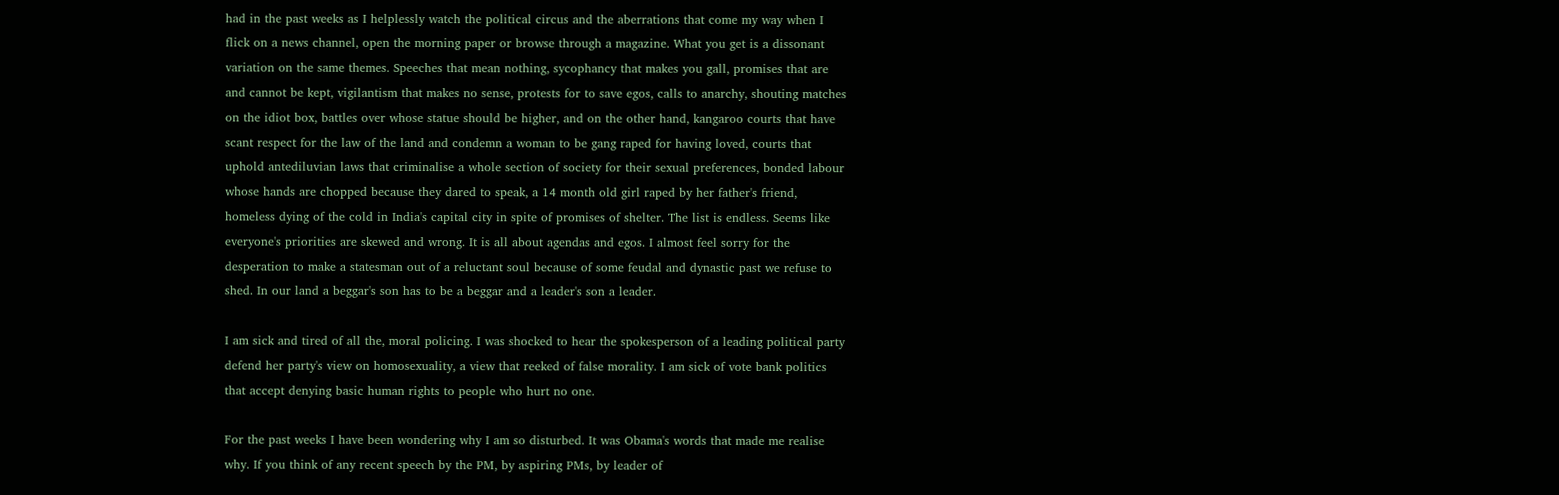had in the past weeks as I helplessly watch the political circus and the aberrations that come my way when I flick on a news channel, open the morning paper or browse through a magazine. What you get is a dissonant variation on the same themes. Speeches that mean nothing, sycophancy that makes you gall, promises that are and cannot be kept, vigilantism that makes no sense, protests for to save egos, calls to anarchy, shouting matches on the idiot box, battles over whose statue should be higher, and on the other hand, kangaroo courts that have scant respect for the law of the land and condemn a woman to be gang raped for having loved, courts that uphold antediluvian laws that criminalise a whole section of society for their sexual preferences, bonded labour whose hands are chopped because they dared to speak, a 14 month old girl raped by her father's friend, homeless dying of the cold in India's capital city in spite of promises of shelter. The list is endless. Seems like everyone's priorities are skewed and wrong. It is all about agendas and egos. I almost feel sorry for the desperation to make a statesman out of a reluctant soul because of some feudal and dynastic past we refuse to shed. In our land a beggar's son has to be a beggar and a leader's son a leader.

I am sick and tired of all the, moral policing. I was shocked to hear the spokesperson of a leading political party defend her party's view on homosexuality, a view that reeked of false morality. I am sick of vote bank politics that accept denying basic human rights to people who hurt no one.

For the past weeks I have been wondering why I am so disturbed. It was Obama's words that made me realise why. If you think of any recent speech by the PM, by aspiring PMs, by leader of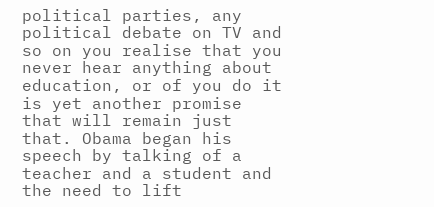political parties, any political debate on TV and so on you realise that you never hear anything about education, or of you do it is yet another promise that will remain just that. Obama began his speech by talking of a teacher and a student and the need to lift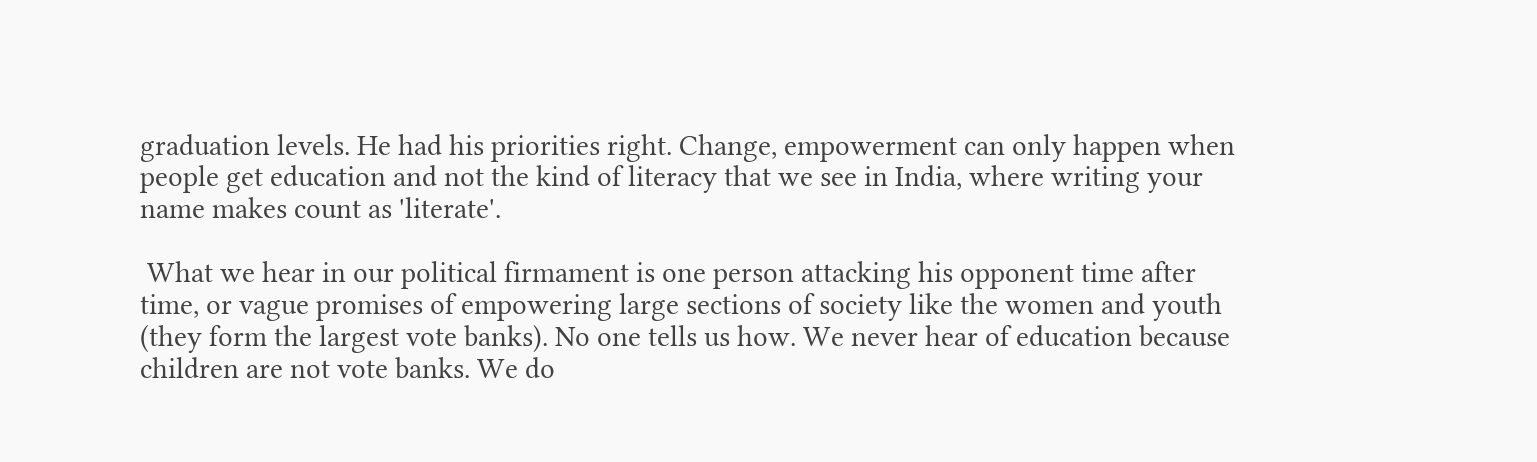graduation levels. He had his priorities right. Change, empowerment can only happen when people get education and not the kind of literacy that we see in India, where writing your name makes count as 'literate'.

 What we hear in our political firmament is one person attacking his opponent time after time, or vague promises of empowering large sections of society like the women and youth (they form the largest vote banks). No one tells us how. We never hear of education because children are not vote banks. We do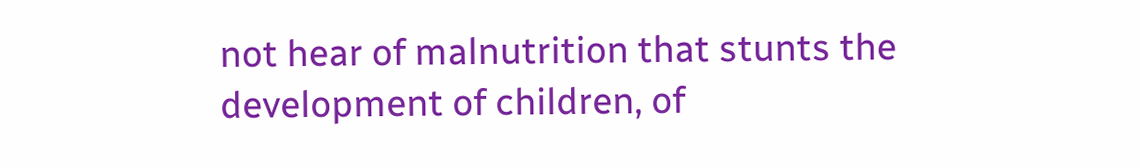not hear of malnutrition that stunts the development of children, of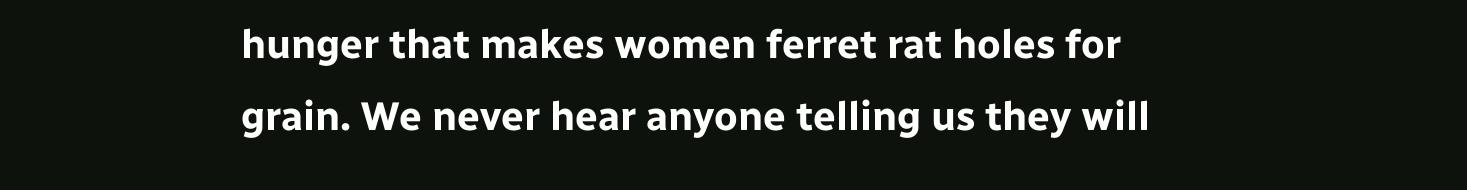hunger that makes women ferret rat holes for grain. We never hear anyone telling us they will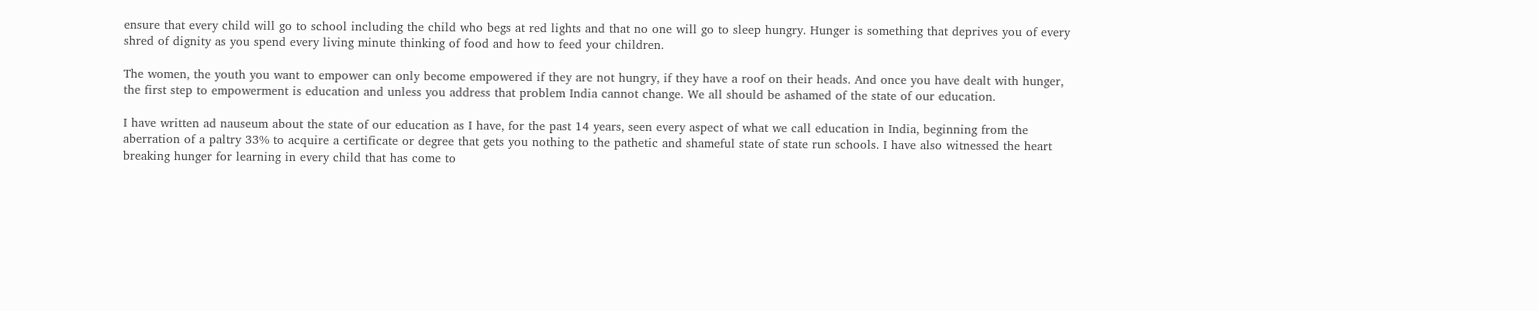ensure that every child will go to school including the child who begs at red lights and that no one will go to sleep hungry. Hunger is something that deprives you of every shred of dignity as you spend every living minute thinking of food and how to feed your children.

The women, the youth you want to empower can only become empowered if they are not hungry, if they have a roof on their heads. And once you have dealt with hunger, the first step to empowerment is education and unless you address that problem India cannot change. We all should be ashamed of the state of our education.

I have written ad nauseum about the state of our education as I have, for the past 14 years, seen every aspect of what we call education in India, beginning from the aberration of a paltry 33% to acquire a certificate or degree that gets you nothing to the pathetic and shameful state of state run schools. I have also witnessed the heart breaking hunger for learning in every child that has come to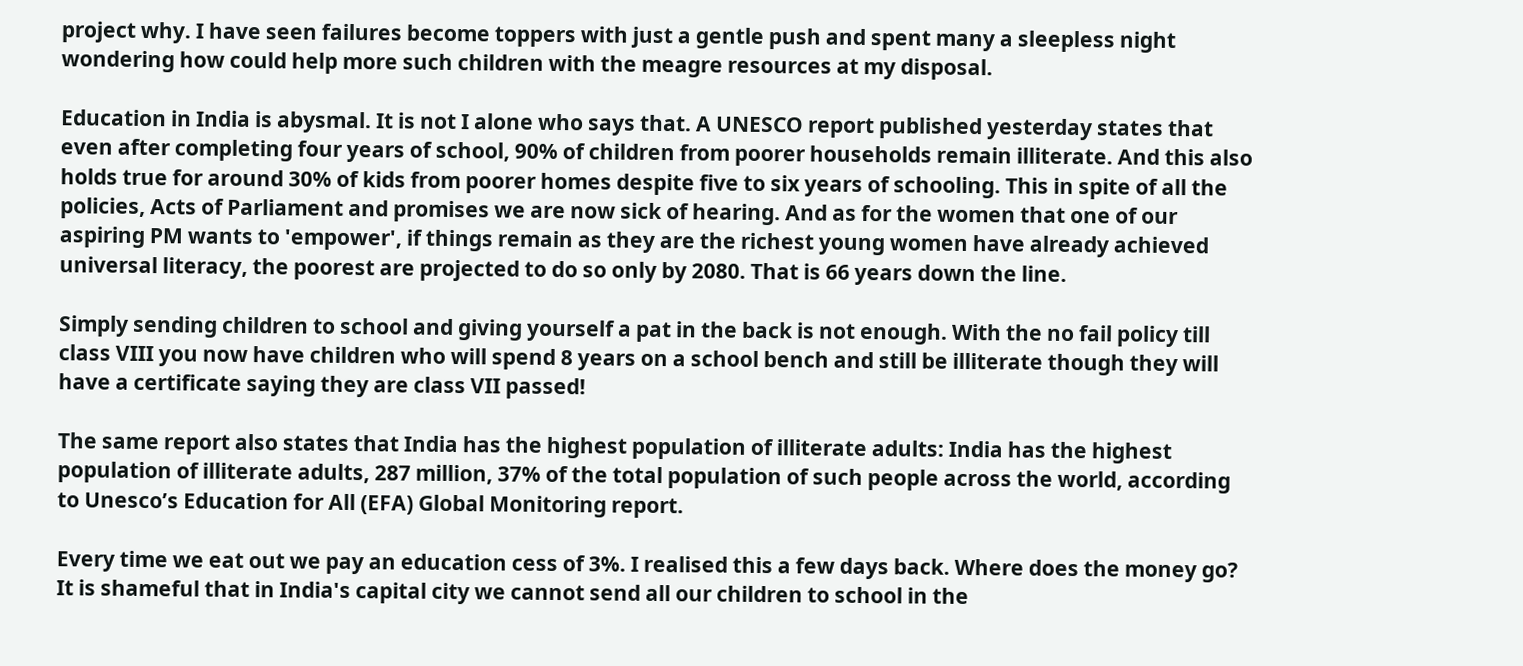project why. I have seen failures become toppers with just a gentle push and spent many a sleepless night wondering how could help more such children with the meagre resources at my disposal.

Education in India is abysmal. It is not I alone who says that. A UNESCO report published yesterday states that even after completing four years of school, 90% of children from poorer households remain illiterate. And this also holds true for around 30% of kids from poorer homes despite five to six years of schooling. This in spite of all the policies, Acts of Parliament and promises we are now sick of hearing. And as for the women that one of our aspiring PM wants to 'empower', if things remain as they are the richest young women have already achieved universal literacy, the poorest are projected to do so only by 2080. That is 66 years down the line.

Simply sending children to school and giving yourself a pat in the back is not enough. With the no fail policy till class VIII you now have children who will spend 8 years on a school bench and still be illiterate though they will have a certificate saying they are class VII passed!

The same report also states that India has the highest population of illiterate adults: India has the highest population of illiterate adults, 287 million, 37% of the total population of such people across the world, according to Unesco’s Education for All (EFA) Global Monitoring report.

Every time we eat out we pay an education cess of 3%. I realised this a few days back. Where does the money go? It is shameful that in India's capital city we cannot send all our children to school in the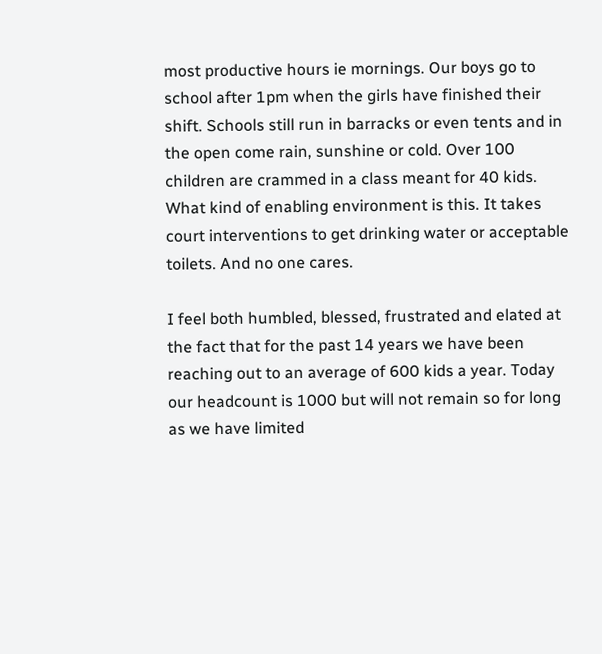most productive hours ie mornings. Our boys go to school after 1pm when the girls have finished their shift. Schools still run in barracks or even tents and in the open come rain, sunshine or cold. Over 100 children are crammed in a class meant for 40 kids. What kind of enabling environment is this. It takes court interventions to get drinking water or acceptable toilets. And no one cares.

I feel both humbled, blessed, frustrated and elated at the fact that for the past 14 years we have been reaching out to an average of 600 kids a year. Today our headcount is 1000 but will not remain so for long as we have limited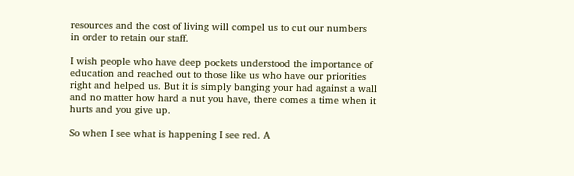resources and the cost of living will compel us to cut our numbers in order to retain our staff.

I wish people who have deep pockets understood the importance of education and reached out to those like us who have our priorities right and helped us. But it is simply banging your had against a wall and no matter how hard a nut you have, there comes a time when it hurts and you give up.

So when I see what is happening I see red. A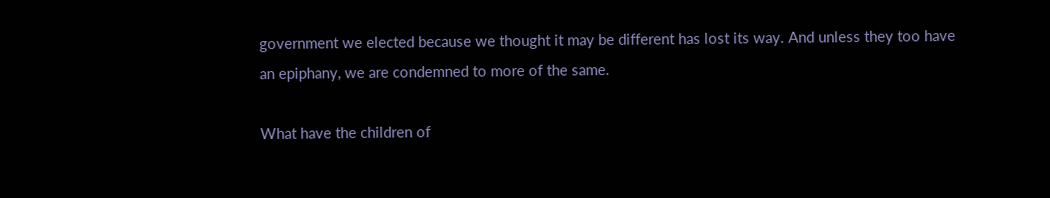government we elected because we thought it may be different has lost its way. And unless they too have an epiphany, we are condemned to more of the same.

What have the children of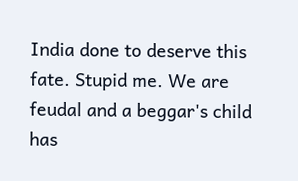India done to deserve this fate. Stupid me. We are feudal and a beggar's child has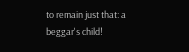to remain just that: a beggar's child!